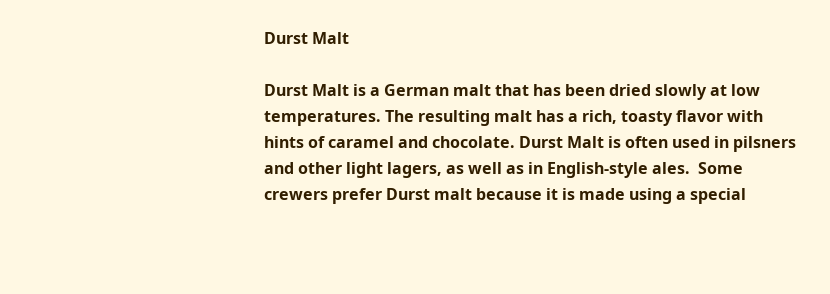Durst Malt

Durst Malt is a German malt that has been dried slowly at low temperatures. The resulting malt has a rich, toasty flavor with hints of caramel and chocolate. Durst Malt is often used in pilsners and other light lagers, as well as in English-style ales.  Some crewers prefer Durst malt because it is made using a special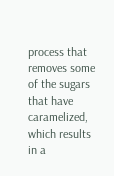process that removes some of the sugars that have caramelized, which results in a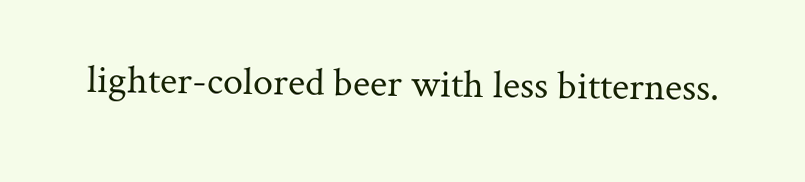lighter-colored beer with less bitterness.